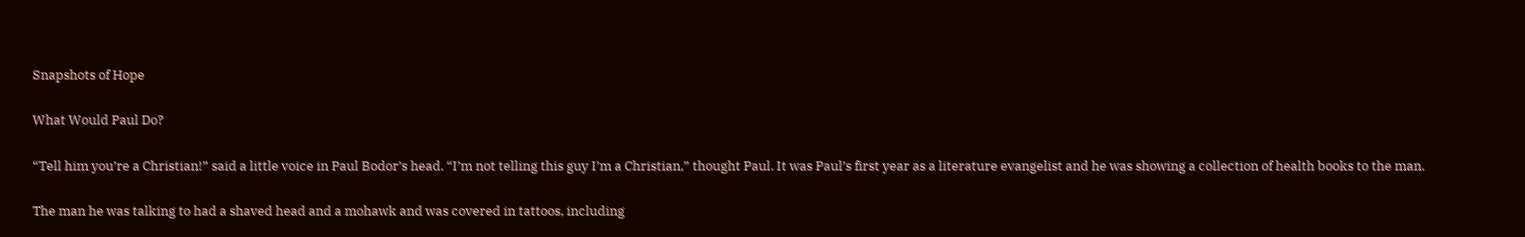Snapshots of Hope

What Would Paul Do?

“Tell him you’re a Christian!” said a little voice in Paul Bodor’s head. “I’m not telling this guy I’m a Christian,” thought Paul. It was Paul’s first year as a literature evangelist and he was showing a collection of health books to the man.

The man he was talking to had a shaved head and a mohawk and was covered in tattoos, including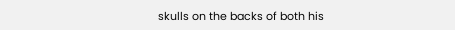skulls on the backs of both his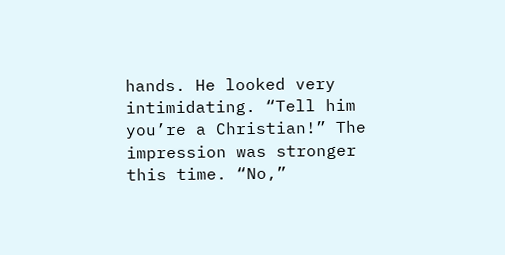hands. He looked very intimidating. “Tell him you’re a Christian!” The impression was stronger this time. “No,”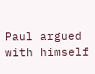Paul argued with himself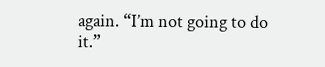again. “I’m not going to do it.”